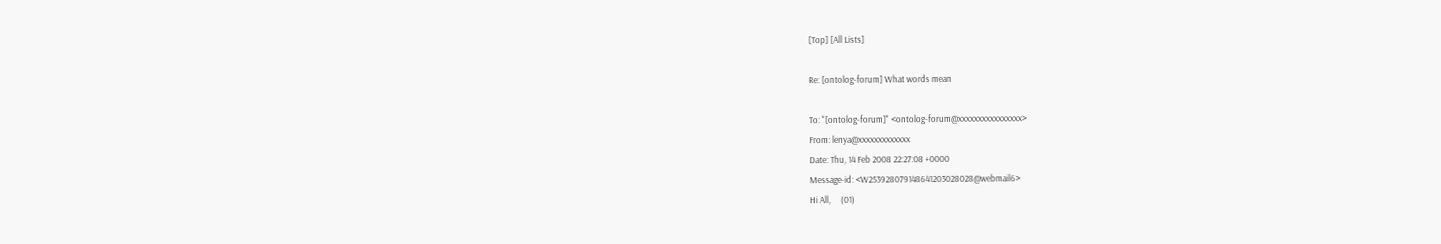[Top] [All Lists]

Re: [ontolog-forum] What words mean

To: "[ontolog-forum]" <ontolog-forum@xxxxxxxxxxxxxxxx>
From: lenya@xxxxxxxxxxxxx
Date: Thu, 14 Feb 2008 22:27:08 +0000
Message-id: <W253928079148641203028028@webmail6>
Hi All,     (01)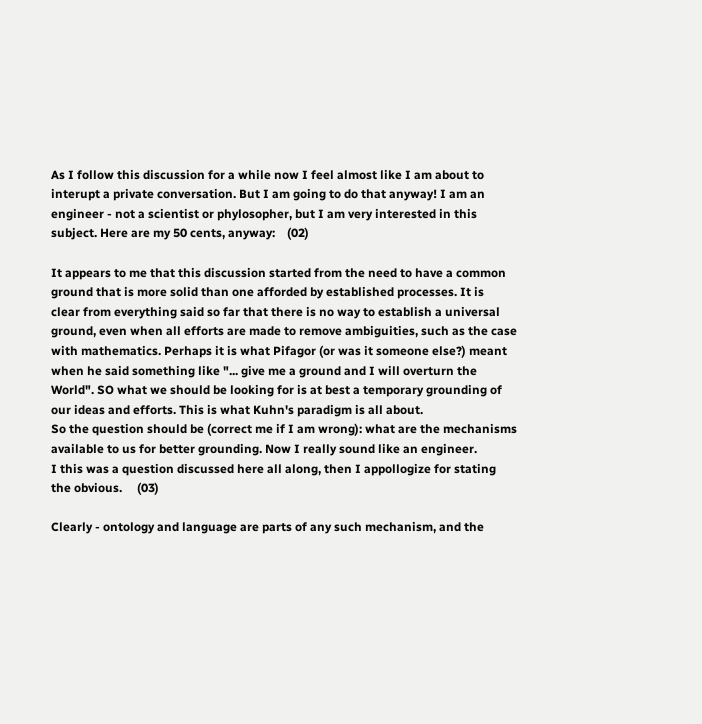As I follow this discussion for a while now I feel almost like I am about to
interupt a private conversation. But I am going to do that anyway! I am an
engineer - not a scientist or phylosopher, but I am very interested in this
subject. Here are my 50 cents, anyway:    (02)

It appears to me that this discussion started from the need to have a common
ground that is more solid than one afforded by established processes. It is
clear from everything said so far that there is no way to establish a universal
ground, even when all efforts are made to remove ambiguities, such as the case
with mathematics. Perhaps it is what Pifagor (or was it someone else?) meant
when he said something like "... give me a ground and I will overturn the
World". SO what we should be looking for is at best a temporary grounding of
our ideas and efforts. This is what Kuhn's paradigm is all about.
So the question should be (correct me if I am wrong): what are the mechanisms
available to us for better grounding. Now I really sound like an engineer.
I this was a question discussed here all along, then I appollogize for stating
the obvious.     (03)

Clearly - ontology and language are parts of any such mechanism, and the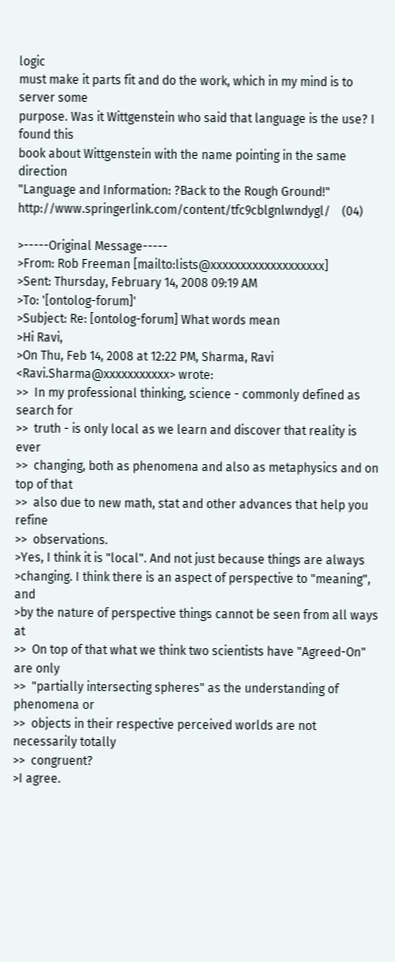logic
must make it parts fit and do the work, which in my mind is to server some
purpose. Was it Wittgenstein who said that language is the use? I found this
book about Wittgenstein with the name pointing in the same direction
"Language and Information: ?Back to the Rough Ground!"
http://www.springerlink.com/content/tfc9cblgnlwndygl/    (04)

>-----Original Message-----
>From: Rob Freeman [mailto:lists@xxxxxxxxxxxxxxxxxxx]
>Sent: Thursday, February 14, 2008 09:19 AM
>To: '[ontolog-forum]'
>Subject: Re: [ontolog-forum] What words mean
>Hi Ravi,
>On Thu, Feb 14, 2008 at 12:22 PM, Sharma, Ravi <Ravi.Sharma@xxxxxxxxxxx> wrote:
>>  In my professional thinking, science - commonly defined as search for
>>  truth - is only local as we learn and discover that reality is ever
>>  changing, both as phenomena and also as metaphysics and on top of that
>>  also due to new math, stat and other advances that help you refine
>>  observations.
>Yes, I think it is "local". And not just because things are always
>changing. I think there is an aspect of perspective to "meaning", and
>by the nature of perspective things cannot be seen from all ways at
>>  On top of that what we think two scientists have "Agreed-On" are only
>>  "partially intersecting spheres" as the understanding of phenomena or
>>  objects in their respective perceived worlds are not necessarily totally
>>  congruent?
>I agree.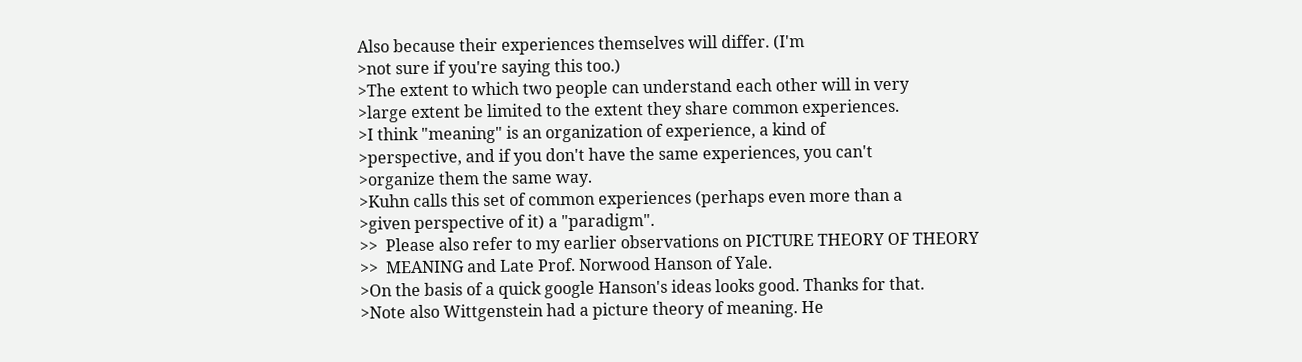Also because their experiences themselves will differ. (I'm
>not sure if you're saying this too.)
>The extent to which two people can understand each other will in very
>large extent be limited to the extent they share common experiences.
>I think "meaning" is an organization of experience, a kind of
>perspective, and if you don't have the same experiences, you can't
>organize them the same way.
>Kuhn calls this set of common experiences (perhaps even more than a
>given perspective of it) a "paradigm".
>>  Please also refer to my earlier observations on PICTURE THEORY OF THEORY
>>  MEANING and Late Prof. Norwood Hanson of Yale.
>On the basis of a quick google Hanson's ideas looks good. Thanks for that.
>Note also Wittgenstein had a picture theory of meaning. He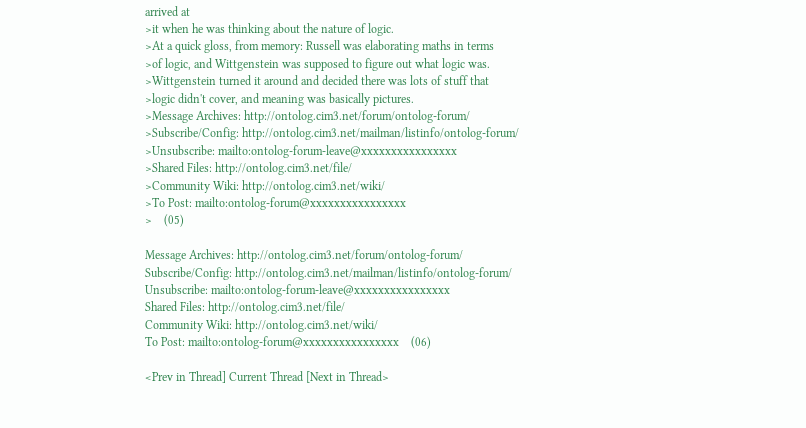arrived at
>it when he was thinking about the nature of logic.
>At a quick gloss, from memory: Russell was elaborating maths in terms
>of logic, and Wittgenstein was supposed to figure out what logic was.
>Wittgenstein turned it around and decided there was lots of stuff that
>logic didn't cover, and meaning was basically pictures.
>Message Archives: http://ontolog.cim3.net/forum/ontolog-forum/
>Subscribe/Config: http://ontolog.cim3.net/mailman/listinfo/ontolog-forum/
>Unsubscribe: mailto:ontolog-forum-leave@xxxxxxxxxxxxxxxx
>Shared Files: http://ontolog.cim3.net/file/
>Community Wiki: http://ontolog.cim3.net/wiki/
>To Post: mailto:ontolog-forum@xxxxxxxxxxxxxxxx
>    (05)

Message Archives: http://ontolog.cim3.net/forum/ontolog-forum/
Subscribe/Config: http://ontolog.cim3.net/mailman/listinfo/ontolog-forum/
Unsubscribe: mailto:ontolog-forum-leave@xxxxxxxxxxxxxxxx
Shared Files: http://ontolog.cim3.net/file/
Community Wiki: http://ontolog.cim3.net/wiki/
To Post: mailto:ontolog-forum@xxxxxxxxxxxxxxxx    (06)

<Prev in Thread] Current Thread [Next in Thread>